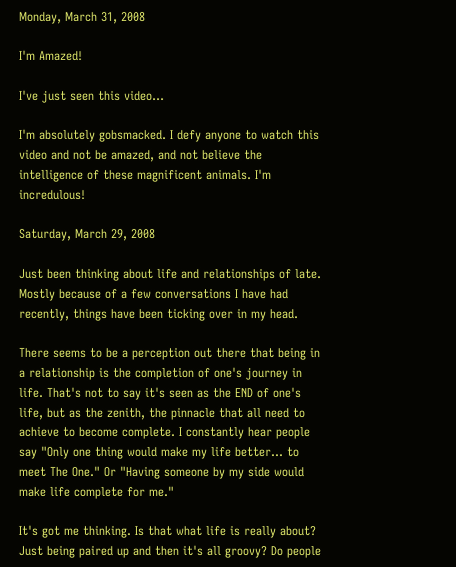Monday, March 31, 2008

I'm Amazed!

I've just seen this video...

I'm absolutely gobsmacked. I defy anyone to watch this video and not be amazed, and not believe the intelligence of these magnificent animals. I'm incredulous!

Saturday, March 29, 2008

Just been thinking about life and relationships of late. Mostly because of a few conversations I have had recently, things have been ticking over in my head.

There seems to be a perception out there that being in a relationship is the completion of one's journey in life. That's not to say it's seen as the END of one's life, but as the zenith, the pinnacle that all need to achieve to become complete. I constantly hear people say "Only one thing would make my life better... to meet The One." Or "Having someone by my side would make life complete for me."

It's got me thinking. Is that what life is really about? Just being paired up and then it's all groovy? Do people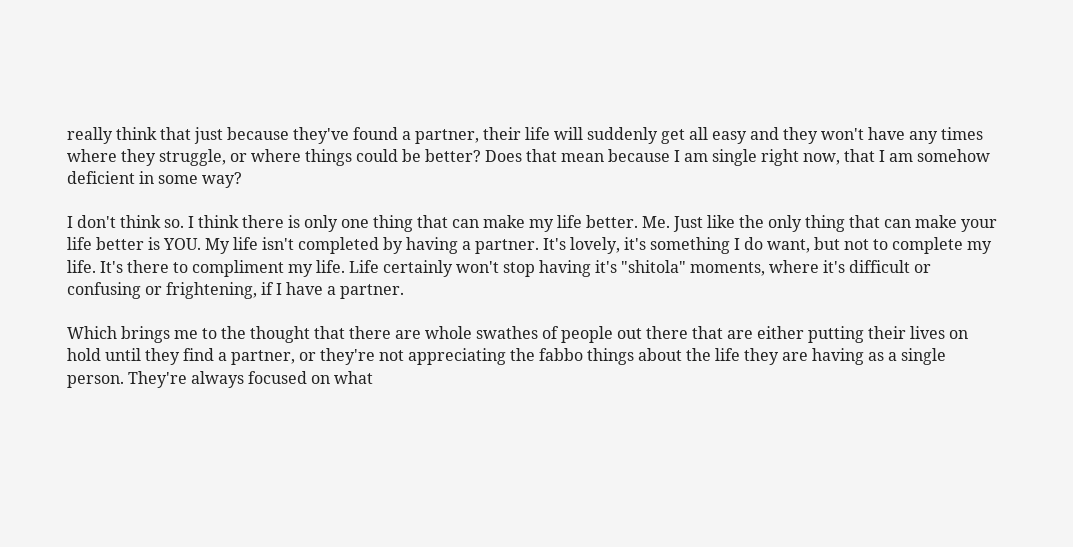really think that just because they've found a partner, their life will suddenly get all easy and they won't have any times where they struggle, or where things could be better? Does that mean because I am single right now, that I am somehow deficient in some way?

I don't think so. I think there is only one thing that can make my life better. Me. Just like the only thing that can make your life better is YOU. My life isn't completed by having a partner. It's lovely, it's something I do want, but not to complete my life. It's there to compliment my life. Life certainly won't stop having it's "shitola" moments, where it's difficult or confusing or frightening, if I have a partner.

Which brings me to the thought that there are whole swathes of people out there that are either putting their lives on hold until they find a partner, or they're not appreciating the fabbo things about the life they are having as a single person. They're always focused on what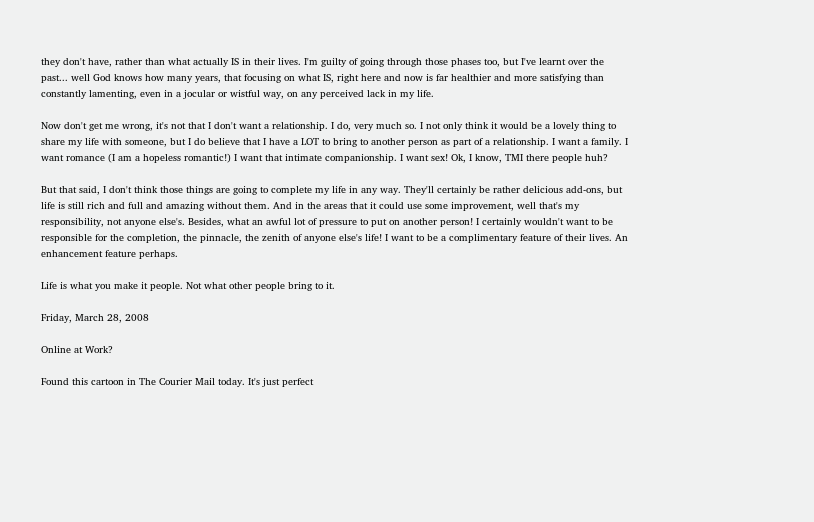they don't have, rather than what actually IS in their lives. I'm guilty of going through those phases too, but I've learnt over the past... well God knows how many years, that focusing on what IS, right here and now is far healthier and more satisfying than constantly lamenting, even in a jocular or wistful way, on any perceived lack in my life.

Now don't get me wrong, it's not that I don't want a relationship. I do, very much so. I not only think it would be a lovely thing to share my life with someone, but I do believe that I have a LOT to bring to another person as part of a relationship. I want a family. I want romance (I am a hopeless romantic!) I want that intimate companionship. I want sex! Ok, I know, TMI there people huh?

But that said, I don't think those things are going to complete my life in any way. They'll certainly be rather delicious add-ons, but life is still rich and full and amazing without them. And in the areas that it could use some improvement, well that's my responsibility, not anyone else's. Besides, what an awful lot of pressure to put on another person! I certainly wouldn't want to be responsible for the completion, the pinnacle, the zenith of anyone else's life! I want to be a complimentary feature of their lives. An enhancement feature perhaps.

Life is what you make it people. Not what other people bring to it.

Friday, March 28, 2008

Online at Work?

Found this cartoon in The Courier Mail today. It's just perfect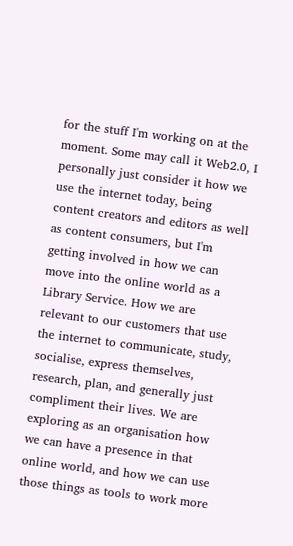for the stuff I'm working on at the moment. Some may call it Web2.0, I personally just consider it how we use the internet today, being content creators and editors as well as content consumers, but I'm getting involved in how we can move into the online world as a Library Service. How we are relevant to our customers that use the internet to communicate, study, socialise, express themselves, research, plan, and generally just compliment their lives. We are exploring as an organisation how we can have a presence in that online world, and how we can use those things as tools to work more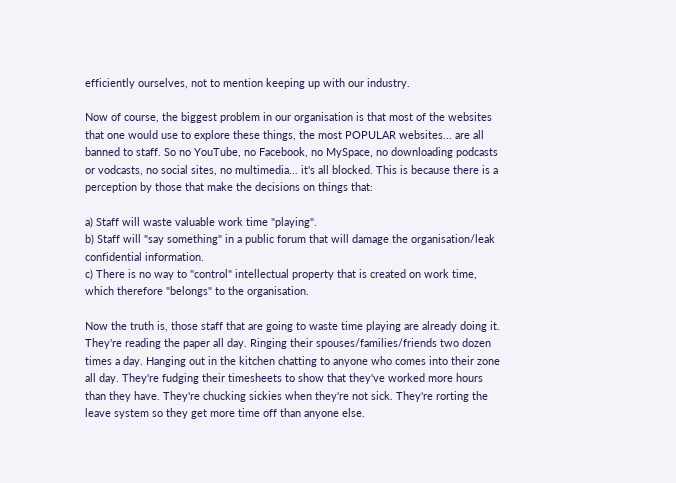efficiently ourselves, not to mention keeping up with our industry.

Now of course, the biggest problem in our organisation is that most of the websites that one would use to explore these things, the most POPULAR websites... are all banned to staff. So no YouTube, no Facebook, no MySpace, no downloading podcasts or vodcasts, no social sites, no multimedia... it's all blocked. This is because there is a perception by those that make the decisions on things that:

a) Staff will waste valuable work time "playing".
b) Staff will "say something" in a public forum that will damage the organisation/leak confidential information.
c) There is no way to "control" intellectual property that is created on work time, which therefore "belongs" to the organisation.

Now the truth is, those staff that are going to waste time playing are already doing it. They're reading the paper all day. Ringing their spouses/families/friends two dozen times a day. Hanging out in the kitchen chatting to anyone who comes into their zone all day. They're fudging their timesheets to show that they've worked more hours than they have. They're chucking sickies when they're not sick. They're rorting the leave system so they get more time off than anyone else.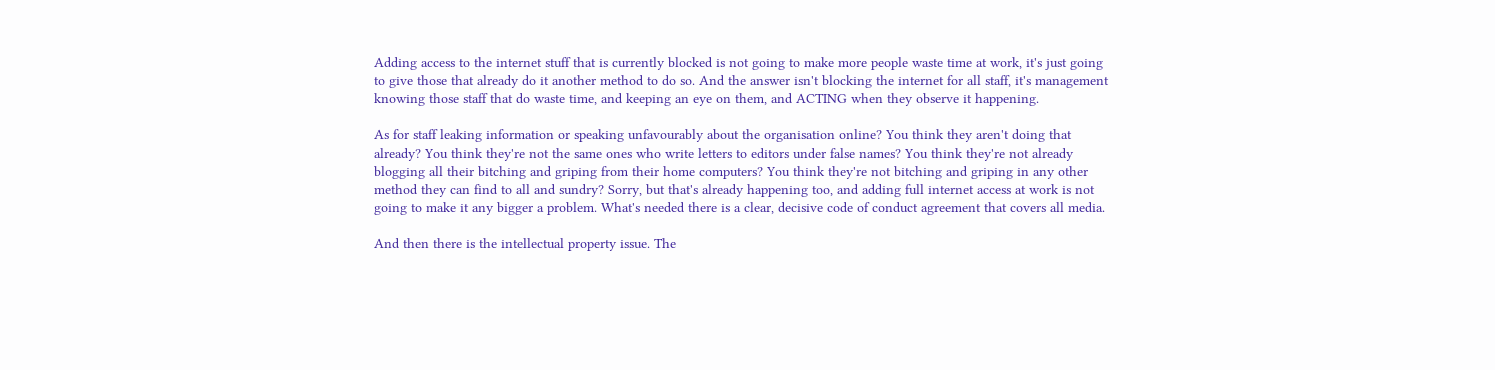Adding access to the internet stuff that is currently blocked is not going to make more people waste time at work, it's just going to give those that already do it another method to do so. And the answer isn't blocking the internet for all staff, it's management knowing those staff that do waste time, and keeping an eye on them, and ACTING when they observe it happening.

As for staff leaking information or speaking unfavourably about the organisation online? You think they aren't doing that already? You think they're not the same ones who write letters to editors under false names? You think they're not already blogging all their bitching and griping from their home computers? You think they're not bitching and griping in any other method they can find to all and sundry? Sorry, but that's already happening too, and adding full internet access at work is not going to make it any bigger a problem. What's needed there is a clear, decisive code of conduct agreement that covers all media.

And then there is the intellectual property issue. The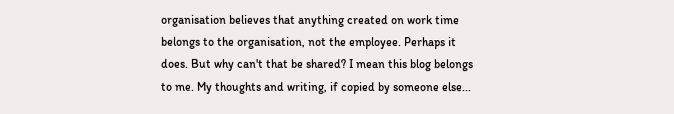organisation believes that anything created on work time belongs to the organisation, not the employee. Perhaps it does. But why can't that be shared? I mean this blog belongs to me. My thoughts and writing, if copied by someone else...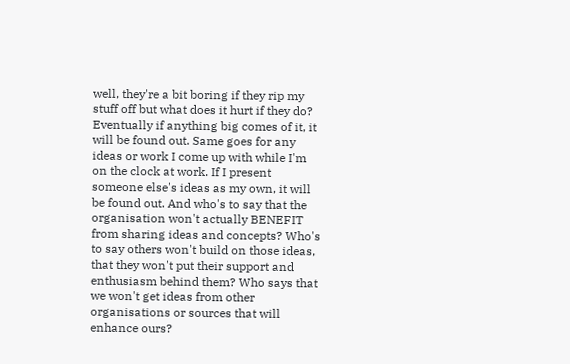well, they're a bit boring if they rip my stuff off but what does it hurt if they do? Eventually if anything big comes of it, it will be found out. Same goes for any ideas or work I come up with while I'm on the clock at work. If I present someone else's ideas as my own, it will be found out. And who's to say that the organisation won't actually BENEFIT from sharing ideas and concepts? Who's to say others won't build on those ideas, that they won't put their support and enthusiasm behind them? Who says that we won't get ideas from other organisations or sources that will enhance ours?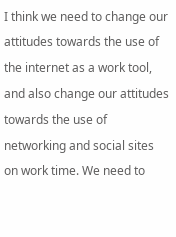I think we need to change our attitudes towards the use of the internet as a work tool, and also change our attitudes towards the use of networking and social sites on work time. We need to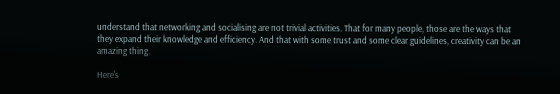understand that networking and socialising are not trivial activities. That for many people, those are the ways that they expand their knowledge and efficiency. And that with some trust and some clear guidelines, creativity can be an amazing thing.

Here's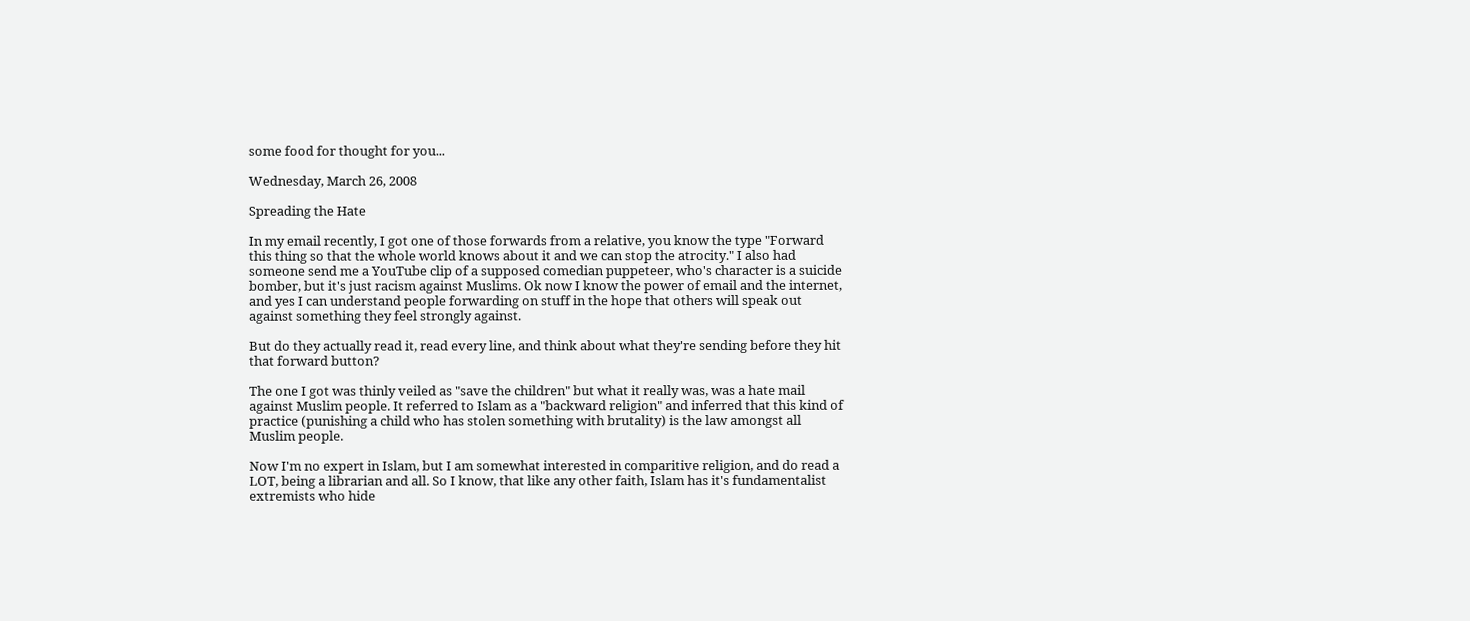some food for thought for you...

Wednesday, March 26, 2008

Spreading the Hate

In my email recently, I got one of those forwards from a relative, you know the type "Forward this thing so that the whole world knows about it and we can stop the atrocity." I also had someone send me a YouTube clip of a supposed comedian puppeteer, who's character is a suicide bomber, but it's just racism against Muslims. Ok now I know the power of email and the internet, and yes I can understand people forwarding on stuff in the hope that others will speak out against something they feel strongly against.

But do they actually read it, read every line, and think about what they're sending before they hit that forward button?

The one I got was thinly veiled as "save the children" but what it really was, was a hate mail against Muslim people. It referred to Islam as a "backward religion" and inferred that this kind of practice (punishing a child who has stolen something with brutality) is the law amongst all Muslim people.

Now I'm no expert in Islam, but I am somewhat interested in comparitive religion, and do read a LOT, being a librarian and all. So I know, that like any other faith, Islam has it's fundamentalist extremists who hide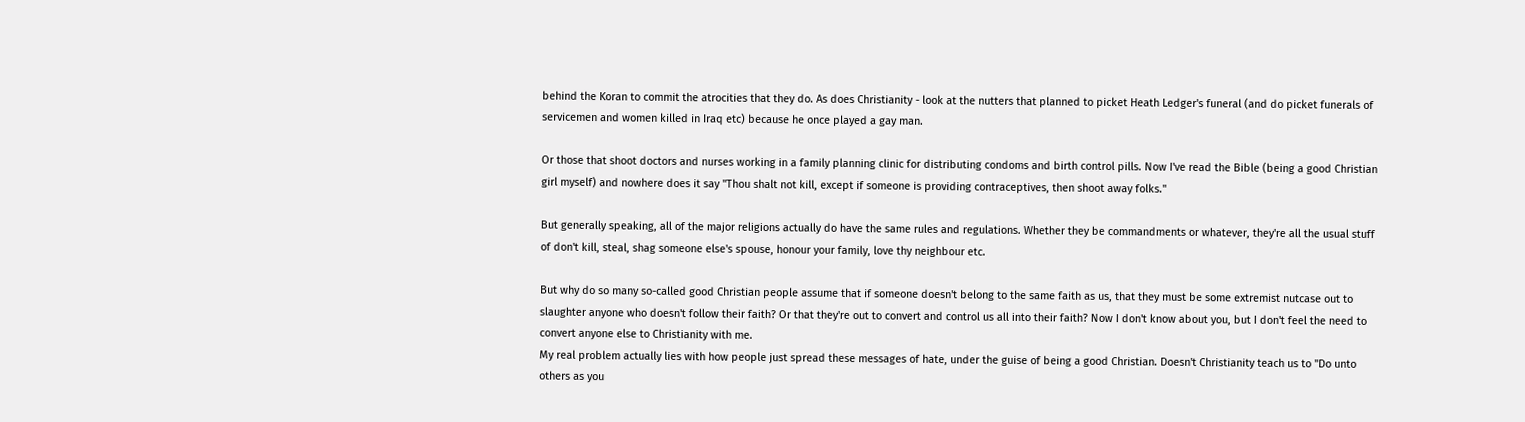behind the Koran to commit the atrocities that they do. As does Christianity - look at the nutters that planned to picket Heath Ledger's funeral (and do picket funerals of servicemen and women killed in Iraq etc) because he once played a gay man.

Or those that shoot doctors and nurses working in a family planning clinic for distributing condoms and birth control pills. Now I've read the Bible (being a good Christian girl myself) and nowhere does it say "Thou shalt not kill, except if someone is providing contraceptives, then shoot away folks."

But generally speaking, all of the major religions actually do have the same rules and regulations. Whether they be commandments or whatever, they're all the usual stuff of don't kill, steal, shag someone else's spouse, honour your family, love thy neighbour etc.

But why do so many so-called good Christian people assume that if someone doesn't belong to the same faith as us, that they must be some extremist nutcase out to slaughter anyone who doesn't follow their faith? Or that they're out to convert and control us all into their faith? Now I don't know about you, but I don't feel the need to convert anyone else to Christianity with me.
My real problem actually lies with how people just spread these messages of hate, under the guise of being a good Christian. Doesn't Christianity teach us to "Do unto others as you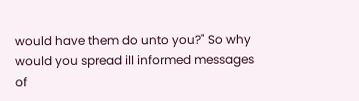would have them do unto you?" So why would you spread ill informed messages of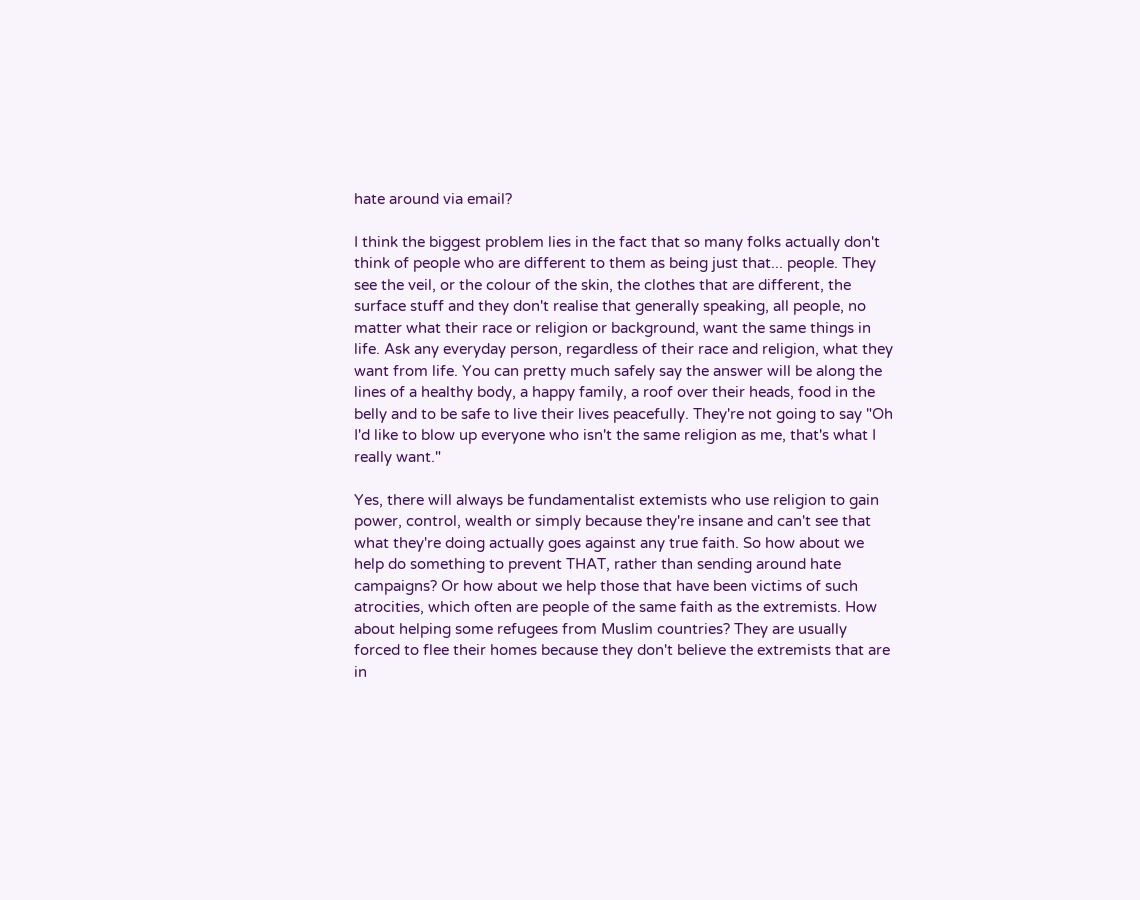hate around via email?

I think the biggest problem lies in the fact that so many folks actually don't think of people who are different to them as being just that... people. They see the veil, or the colour of the skin, the clothes that are different, the surface stuff and they don't realise that generally speaking, all people, no matter what their race or religion or background, want the same things in life. Ask any everyday person, regardless of their race and religion, what they want from life. You can pretty much safely say the answer will be along the lines of a healthy body, a happy family, a roof over their heads, food in the belly and to be safe to live their lives peacefully. They're not going to say "Oh I'd like to blow up everyone who isn't the same religion as me, that's what I really want."

Yes, there will always be fundamentalist extemists who use religion to gain power, control, wealth or simply because they're insane and can't see that what they're doing actually goes against any true faith. So how about we help do something to prevent THAT, rather than sending around hate campaigns? Or how about we help those that have been victims of such atrocities, which often are people of the same faith as the extremists. How about helping some refugees from Muslim countries? They are usually forced to flee their homes because they don't believe the extremists that are in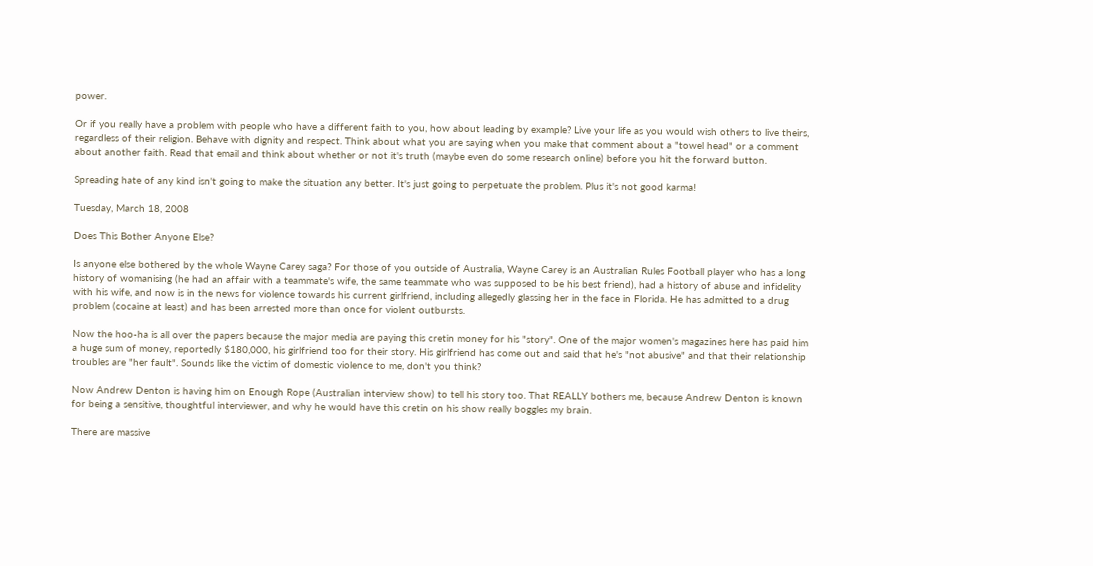power.

Or if you really have a problem with people who have a different faith to you, how about leading by example? Live your life as you would wish others to live theirs, regardless of their religion. Behave with dignity and respect. Think about what you are saying when you make that comment about a "towel head" or a comment about another faith. Read that email and think about whether or not it's truth (maybe even do some research online) before you hit the forward button.

Spreading hate of any kind isn't going to make the situation any better. It's just going to perpetuate the problem. Plus it's not good karma!

Tuesday, March 18, 2008

Does This Bother Anyone Else?

Is anyone else bothered by the whole Wayne Carey saga? For those of you outside of Australia, Wayne Carey is an Australian Rules Football player who has a long history of womanising (he had an affair with a teammate's wife, the same teammate who was supposed to be his best friend), had a history of abuse and infidelity with his wife, and now is in the news for violence towards his current girlfriend, including allegedly glassing her in the face in Florida. He has admitted to a drug problem (cocaine at least) and has been arrested more than once for violent outbursts.

Now the hoo-ha is all over the papers because the major media are paying this cretin money for his "story". One of the major women's magazines here has paid him a huge sum of money, reportedly $180,000, his girlfriend too for their story. His girlfriend has come out and said that he's "not abusive" and that their relationship troubles are "her fault". Sounds like the victim of domestic violence to me, don't you think?

Now Andrew Denton is having him on Enough Rope (Australian interview show) to tell his story too. That REALLY bothers me, because Andrew Denton is known for being a sensitive, thoughtful interviewer, and why he would have this cretin on his show really boggles my brain.

There are massive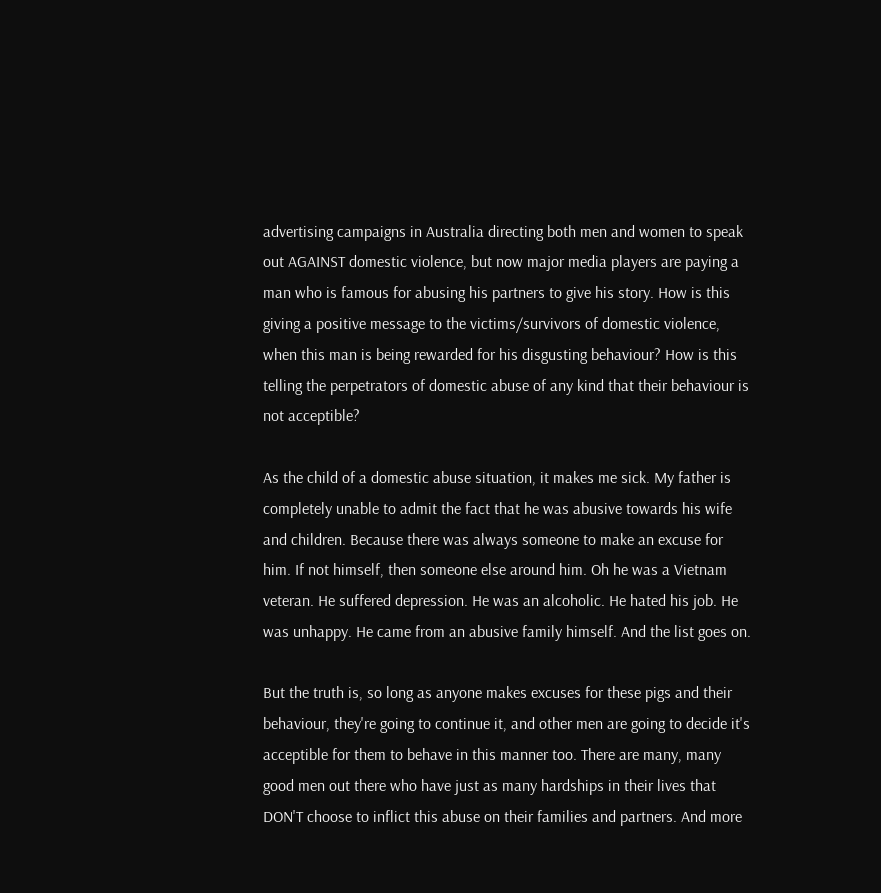advertising campaigns in Australia directing both men and women to speak out AGAINST domestic violence, but now major media players are paying a man who is famous for abusing his partners to give his story. How is this giving a positive message to the victims/survivors of domestic violence, when this man is being rewarded for his disgusting behaviour? How is this telling the perpetrators of domestic abuse of any kind that their behaviour is not acceptible?

As the child of a domestic abuse situation, it makes me sick. My father is completely unable to admit the fact that he was abusive towards his wife and children. Because there was always someone to make an excuse for him. If not himself, then someone else around him. Oh he was a Vietnam veteran. He suffered depression. He was an alcoholic. He hated his job. He was unhappy. He came from an abusive family himself. And the list goes on.

But the truth is, so long as anyone makes excuses for these pigs and their behaviour, they're going to continue it, and other men are going to decide it's acceptible for them to behave in this manner too. There are many, many good men out there who have just as many hardships in their lives that DON'T choose to inflict this abuse on their families and partners. And more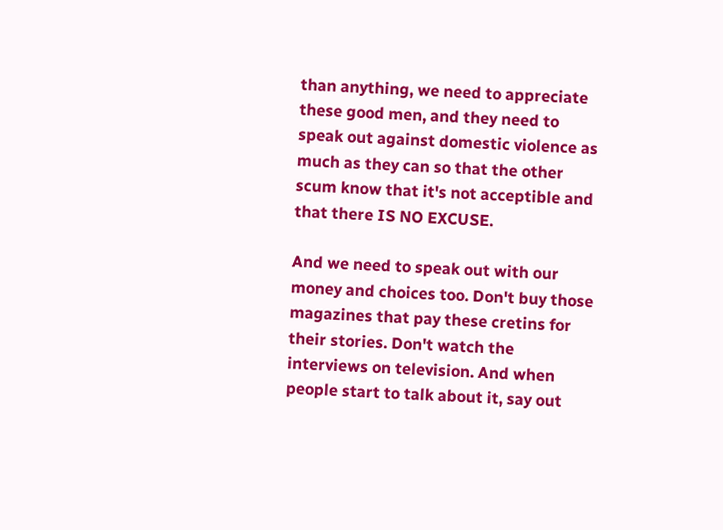than anything, we need to appreciate these good men, and they need to speak out against domestic violence as much as they can so that the other scum know that it's not acceptible and that there IS NO EXCUSE.

And we need to speak out with our money and choices too. Don't buy those magazines that pay these cretins for their stories. Don't watch the interviews on television. And when people start to talk about it, say out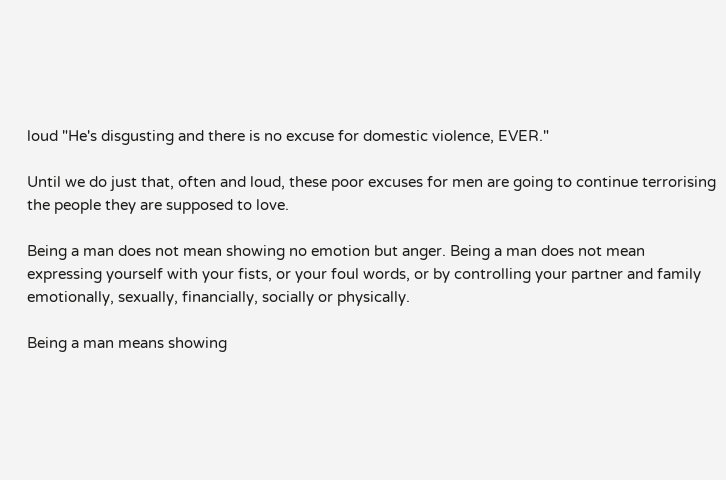loud "He's disgusting and there is no excuse for domestic violence, EVER."

Until we do just that, often and loud, these poor excuses for men are going to continue terrorising the people they are supposed to love.

Being a man does not mean showing no emotion but anger. Being a man does not mean expressing yourself with your fists, or your foul words, or by controlling your partner and family emotionally, sexually, financially, socially or physically.

Being a man means showing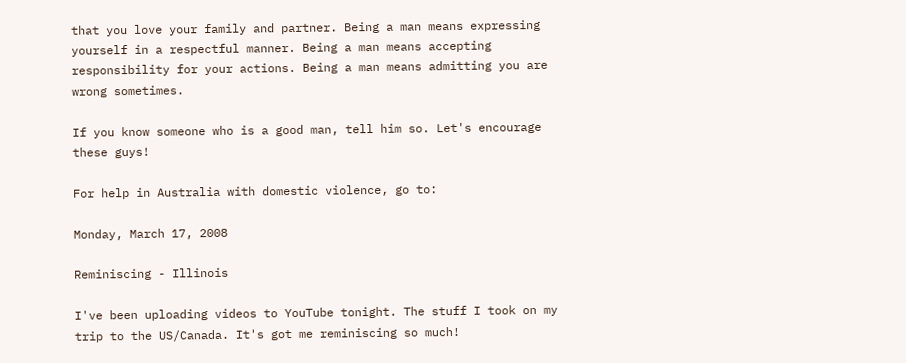that you love your family and partner. Being a man means expressing yourself in a respectful manner. Being a man means accepting responsibility for your actions. Being a man means admitting you are wrong sometimes.

If you know someone who is a good man, tell him so. Let's encourage these guys!

For help in Australia with domestic violence, go to:

Monday, March 17, 2008

Reminiscing - Illinois

I've been uploading videos to YouTube tonight. The stuff I took on my trip to the US/Canada. It's got me reminiscing so much!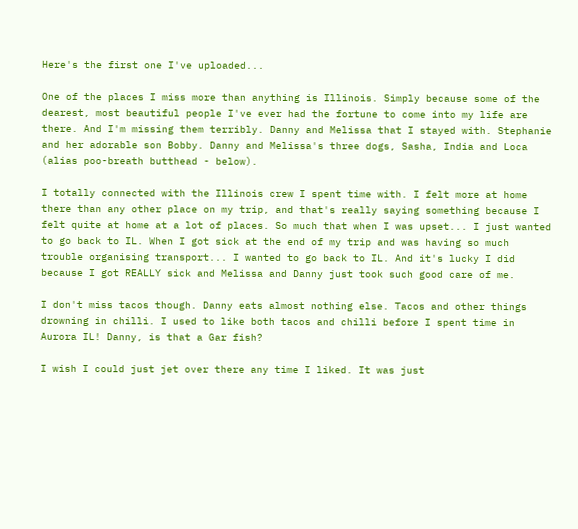Here's the first one I've uploaded...

One of the places I miss more than anything is Illinois. Simply because some of the dearest, most beautiful people I've ever had the fortune to come into my life are there. And I'm missing them terribly. Danny and Melissa that I stayed with. Stephanie and her adorable son Bobby. Danny and Melissa's three dogs, Sasha, India and Loca (alias poo-breath butthead - below).

I totally connected with the Illinois crew I spent time with. I felt more at home there than any other place on my trip, and that's really saying something because I felt quite at home at a lot of places. So much that when I was upset... I just wanted to go back to IL. When I got sick at the end of my trip and was having so much trouble organising transport... I wanted to go back to IL. And it's lucky I did because I got REALLY sick and Melissa and Danny just took such good care of me.

I don't miss tacos though. Danny eats almost nothing else. Tacos and other things drowning in chilli. I used to like both tacos and chilli before I spent time in Aurora IL! Danny, is that a Gar fish?

I wish I could just jet over there any time I liked. It was just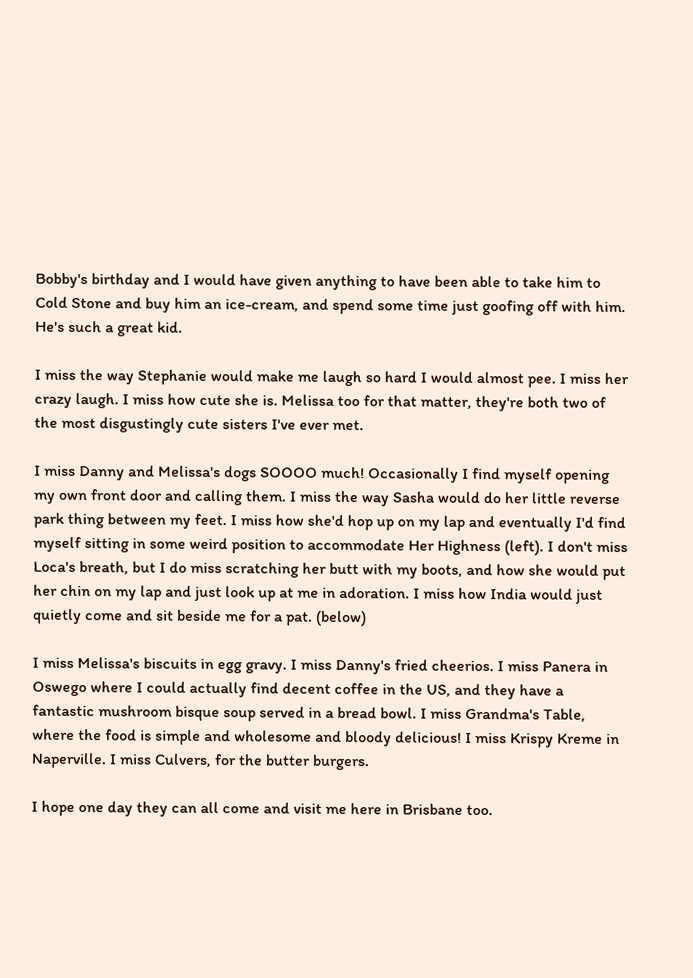Bobby's birthday and I would have given anything to have been able to take him to Cold Stone and buy him an ice-cream, and spend some time just goofing off with him. He's such a great kid.

I miss the way Stephanie would make me laugh so hard I would almost pee. I miss her crazy laugh. I miss how cute she is. Melissa too for that matter, they're both two of the most disgustingly cute sisters I've ever met.

I miss Danny and Melissa's dogs SOOOO much! Occasionally I find myself opening my own front door and calling them. I miss the way Sasha would do her little reverse park thing between my feet. I miss how she'd hop up on my lap and eventually I'd find myself sitting in some weird position to accommodate Her Highness (left). I don't miss Loca's breath, but I do miss scratching her butt with my boots, and how she would put her chin on my lap and just look up at me in adoration. I miss how India would just quietly come and sit beside me for a pat. (below)

I miss Melissa's biscuits in egg gravy. I miss Danny's fried cheerios. I miss Panera in Oswego where I could actually find decent coffee in the US, and they have a fantastic mushroom bisque soup served in a bread bowl. I miss Grandma's Table, where the food is simple and wholesome and bloody delicious! I miss Krispy Kreme in Naperville. I miss Culvers, for the butter burgers.

I hope one day they can all come and visit me here in Brisbane too.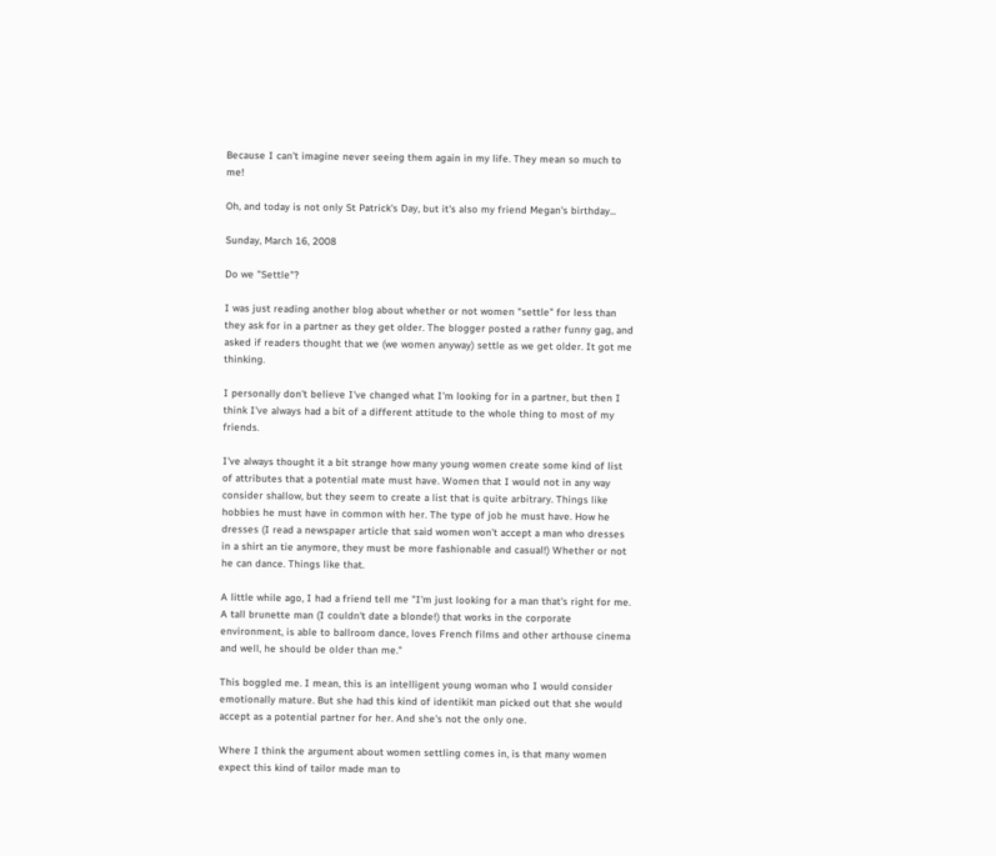Because I can't imagine never seeing them again in my life. They mean so much to me!

Oh, and today is not only St Patrick's Day, but it's also my friend Megan's birthday...

Sunday, March 16, 2008

Do we "Settle"?

I was just reading another blog about whether or not women "settle" for less than they ask for in a partner as they get older. The blogger posted a rather funny gag, and asked if readers thought that we (we women anyway) settle as we get older. It got me thinking.

I personally don't believe I've changed what I'm looking for in a partner, but then I think I've always had a bit of a different attitude to the whole thing to most of my friends.

I've always thought it a bit strange how many young women create some kind of list of attributes that a potential mate must have. Women that I would not in any way consider shallow, but they seem to create a list that is quite arbitrary. Things like hobbies he must have in common with her. The type of job he must have. How he dresses (I read a newspaper article that said women won't accept a man who dresses in a shirt an tie anymore, they must be more fashionable and casual!) Whether or not he can dance. Things like that.

A little while ago, I had a friend tell me "I'm just looking for a man that's right for me. A tall brunette man (I couldn't date a blonde!) that works in the corporate environment, is able to ballroom dance, loves French films and other arthouse cinema and well, he should be older than me."

This boggled me. I mean, this is an intelligent young woman who I would consider emotionally mature. But she had this kind of identikit man picked out that she would accept as a potential partner for her. And she's not the only one.

Where I think the argument about women settling comes in, is that many women expect this kind of tailor made man to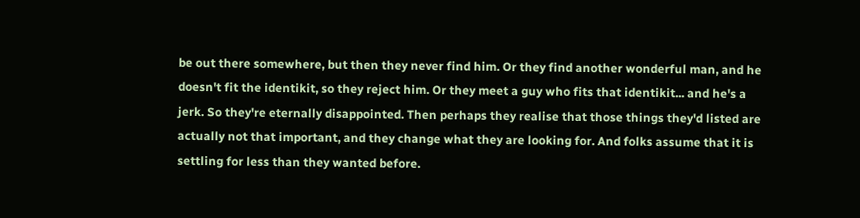be out there somewhere, but then they never find him. Or they find another wonderful man, and he doesn't fit the identikit, so they reject him. Or they meet a guy who fits that identikit... and he's a jerk. So they're eternally disappointed. Then perhaps they realise that those things they'd listed are actually not that important, and they change what they are looking for. And folks assume that it is settling for less than they wanted before.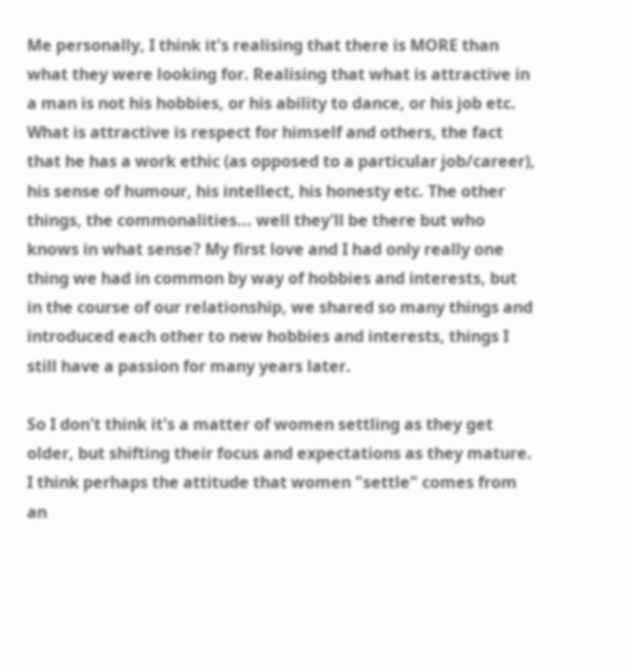Me personally, I think it's realising that there is MORE than what they were looking for. Realising that what is attractive in a man is not his hobbies, or his ability to dance, or his job etc. What is attractive is respect for himself and others, the fact that he has a work ethic (as opposed to a particular job/career), his sense of humour, his intellect, his honesty etc. The other things, the commonalities... well they'll be there but who knows in what sense? My first love and I had only really one thing we had in common by way of hobbies and interests, but in the course of our relationship, we shared so many things and introduced each other to new hobbies and interests, things I still have a passion for many years later.

So I don't think it's a matter of women settling as they get older, but shifting their focus and expectations as they mature. I think perhaps the attitude that women "settle" comes from an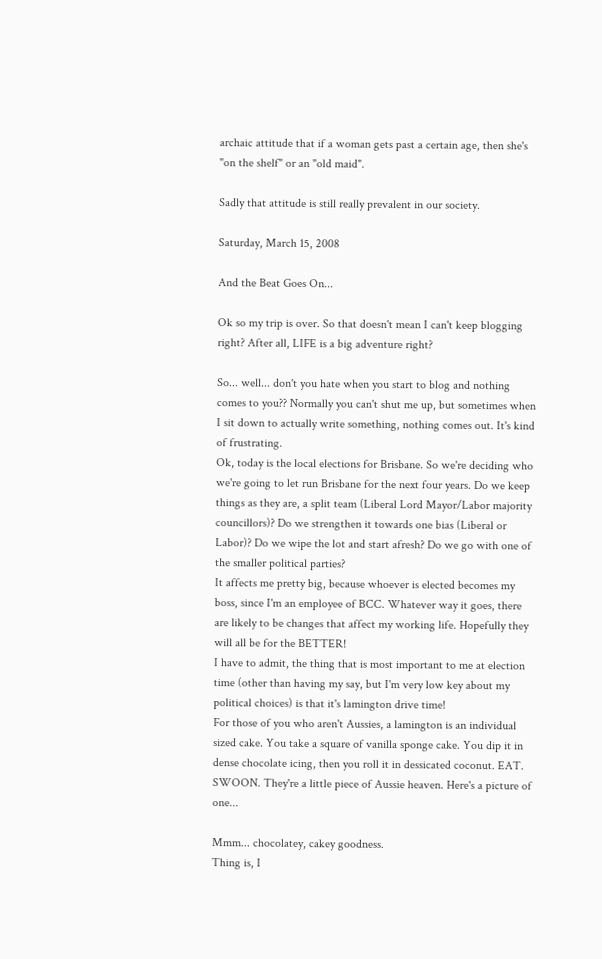archaic attitude that if a woman gets past a certain age, then she's "on the shelf" or an "old maid".

Sadly that attitude is still really prevalent in our society.

Saturday, March 15, 2008

And the Beat Goes On...

Ok so my trip is over. So that doesn't mean I can't keep blogging right? After all, LIFE is a big adventure right?

So... well... don't you hate when you start to blog and nothing comes to you?? Normally you can't shut me up, but sometimes when I sit down to actually write something, nothing comes out. It's kind of frustrating.
Ok, today is the local elections for Brisbane. So we're deciding who we're going to let run Brisbane for the next four years. Do we keep things as they are, a split team (Liberal Lord Mayor/Labor majority councillors)? Do we strengthen it towards one bias (Liberal or Labor)? Do we wipe the lot and start afresh? Do we go with one of the smaller political parties?
It affects me pretty big, because whoever is elected becomes my boss, since I'm an employee of BCC. Whatever way it goes, there are likely to be changes that affect my working life. Hopefully they will all be for the BETTER!
I have to admit, the thing that is most important to me at election time (other than having my say, but I'm very low key about my political choices) is that it's lamington drive time!
For those of you who aren't Aussies, a lamington is an individual sized cake. You take a square of vanilla sponge cake. You dip it in dense chocolate icing, then you roll it in dessicated coconut. EAT. SWOON. They're a little piece of Aussie heaven. Here's a picture of one...

Mmm... chocolatey, cakey goodness.
Thing is, I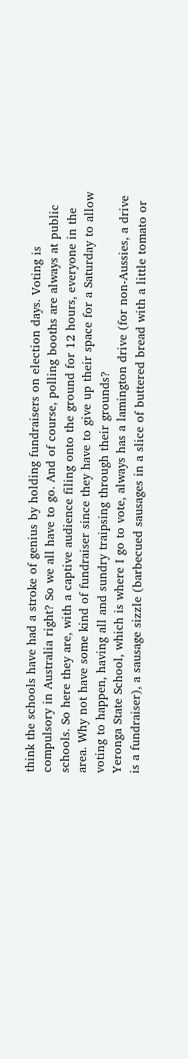think the schools have had a stroke of genius by holding fundraisers on election days. Voting is compulsory in Australia right? So we all have to go. And of course, polling booths are always at public schools. So here they are, with a captive audience filing onto the ground for 12 hours, everyone in the area. Why not have some kind of fundraiser since they have to give up their space for a Saturday to allow voting to happen, having all and sundry traipsing through their grounds?
Yeronga State School, which is where I go to vote, always has a lamington drive (for non-Aussies, a drive is a fundraiser), a sausage sizzle (barbecued sausages in a slice of buttered bread with a little tomato or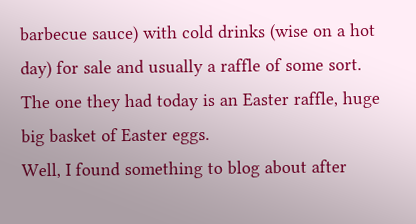barbecue sauce) with cold drinks (wise on a hot day) for sale and usually a raffle of some sort. The one they had today is an Easter raffle, huge big basket of Easter eggs.
Well, I found something to blog about after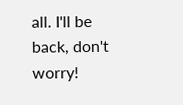all. I'll be back, don't worry!